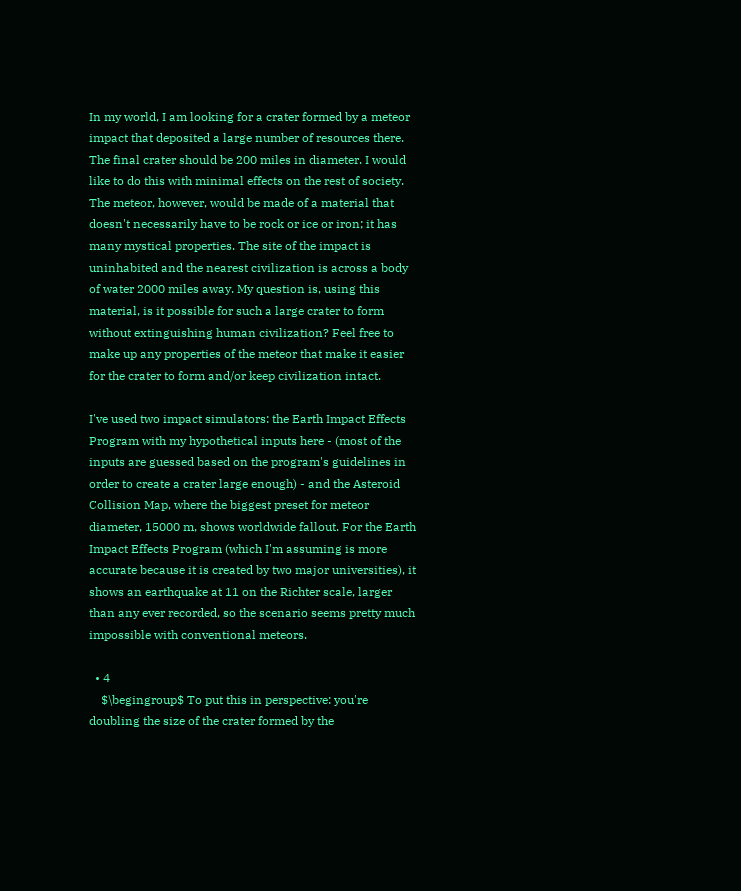In my world, I am looking for a crater formed by a meteor impact that deposited a large number of resources there. The final crater should be 200 miles in diameter. I would like to do this with minimal effects on the rest of society. The meteor, however, would be made of a material that doesn't necessarily have to be rock or ice or iron; it has many mystical properties. The site of the impact is uninhabited and the nearest civilization is across a body of water 2000 miles away. My question is, using this material, is it possible for such a large crater to form without extinguishing human civilization? Feel free to make up any properties of the meteor that make it easier for the crater to form and/or keep civilization intact.

I've used two impact simulators: the Earth Impact Effects Program with my hypothetical inputs here - (most of the inputs are guessed based on the program's guidelines in order to create a crater large enough) - and the Asteroid Collision Map, where the biggest preset for meteor diameter, 15000 m, shows worldwide fallout. For the Earth Impact Effects Program (which I'm assuming is more accurate because it is created by two major universities), it shows an earthquake at 11 on the Richter scale, larger than any ever recorded, so the scenario seems pretty much impossible with conventional meteors.

  • 4
    $\begingroup$ To put this in perspective: you're doubling the size of the crater formed by the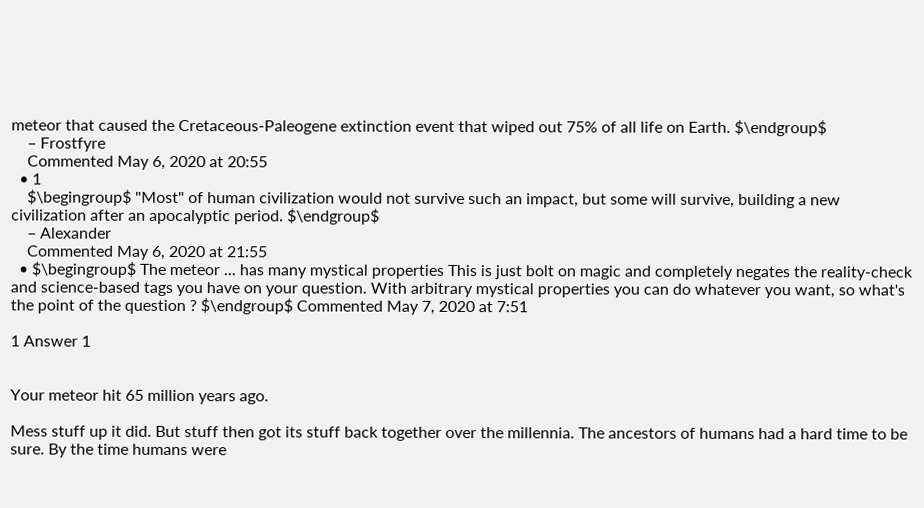meteor that caused the Cretaceous-Paleogene extinction event that wiped out 75% of all life on Earth. $\endgroup$
    – Frostfyre
    Commented May 6, 2020 at 20:55
  • 1
    $\begingroup$ "Most" of human civilization would not survive such an impact, but some will survive, building a new civilization after an apocalyptic period. $\endgroup$
    – Alexander
    Commented May 6, 2020 at 21:55
  • $\begingroup$ The meteor ... has many mystical properties This is just bolt on magic and completely negates the reality-check and science-based tags you have on your question. With arbitrary mystical properties you can do whatever you want, so what's the point of the question ? $\endgroup$ Commented May 7, 2020 at 7:51

1 Answer 1


Your meteor hit 65 million years ago.

Mess stuff up it did. But stuff then got its stuff back together over the millennia. The ancestors of humans had a hard time to be sure. By the time humans were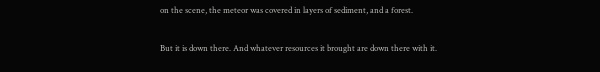on the scene, the meteor was covered in layers of sediment, and a forest.

But it is down there. And whatever resources it brought are down there with it.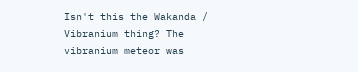Isn't this the Wakanda / Vibranium thing? The vibranium meteor was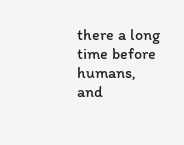there a long time before humans, and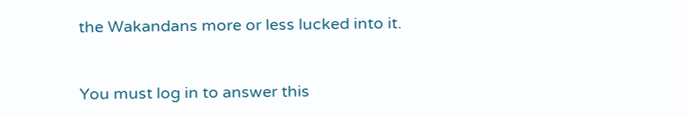the Wakandans more or less lucked into it.


You must log in to answer this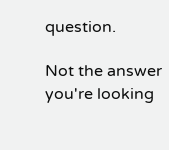question.

Not the answer you're looking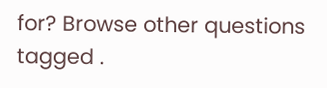for? Browse other questions tagged .